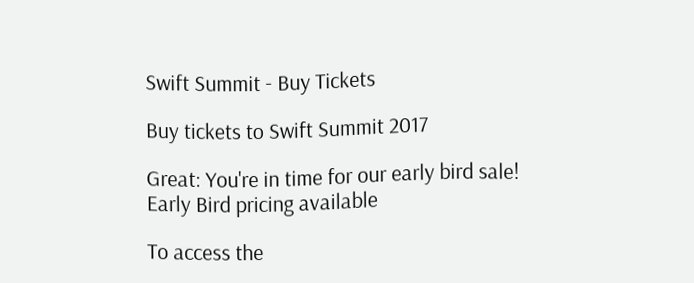Swift Summit - Buy Tickets

Buy tickets to Swift Summit 2017

Great: You're in time for our early bird sale!
Early Bird pricing available

To access the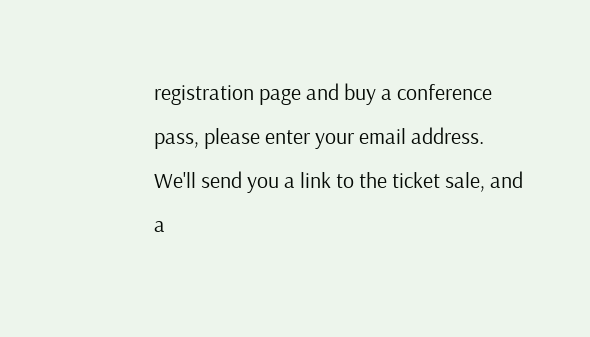registration page and buy a conference pass, please enter your email address. We'll send you a link to the ticket sale, and a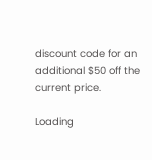discount code for an additional $50 off the current price.

Loading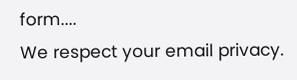form....
We respect your email privacy.